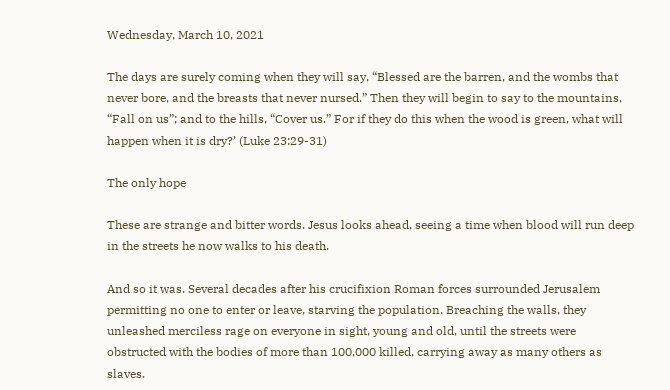Wednesday, March 10, 2021

The days are surely coming when they will say, “Blessed are the barren, and the wombs that never bore, and the breasts that never nursed.” Then they will begin to say to the mountains, “Fall on us”; and to the hills, “Cover us.” For if they do this when the wood is green, what will happen when it is dry?’ (Luke 23:29-31)

The only hope

These are strange and bitter words. Jesus looks ahead, seeing a time when blood will run deep in the streets he now walks to his death.

And so it was. Several decades after his crucifixion Roman forces surrounded Jerusalem permitting no one to enter or leave, starving the population. Breaching the walls, they unleashed merciless rage on everyone in sight, young and old, until the streets were obstructed with the bodies of more than 100,000 killed, carrying away as many others as slaves.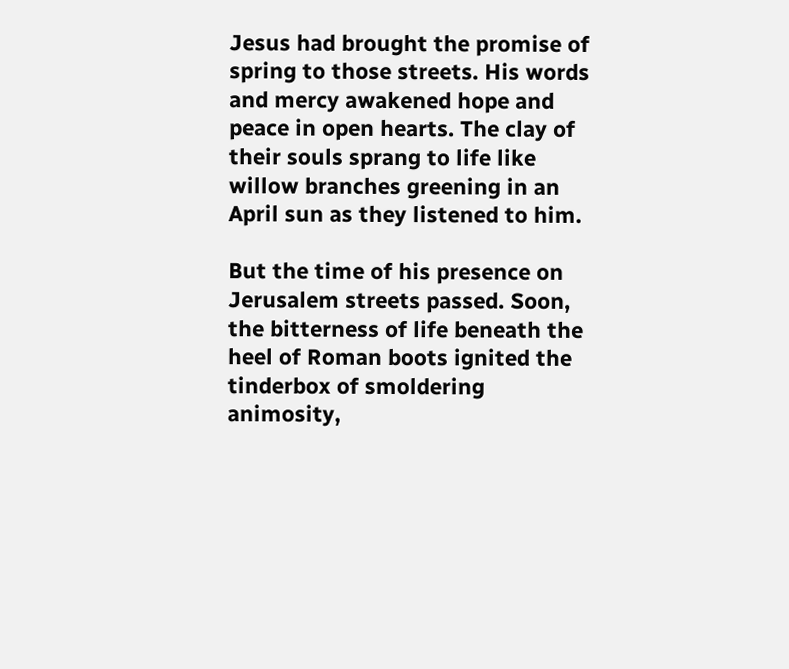Jesus had brought the promise of spring to those streets. His words and mercy awakened hope and peace in open hearts. The clay of their souls sprang to life like willow branches greening in an April sun as they listened to him.

But the time of his presence on Jerusalem streets passed. Soon, the bitterness of life beneath the heel of Roman boots ignited the tinderbox of smoldering animosity,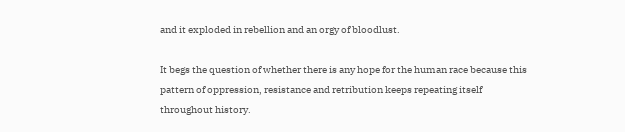and it exploded in rebellion and an orgy of bloodlust.

It begs the question of whether there is any hope for the human race because this pattern of oppression, resistance and retribution keeps repeating itself throughout history.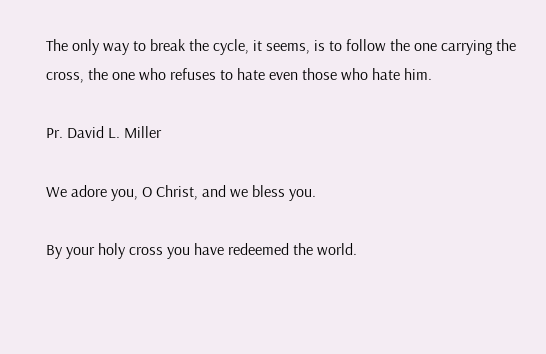The only way to break the cycle, it seems, is to follow the one carrying the cross, the one who refuses to hate even those who hate him.

Pr. David L. Miller

We adore you, O Christ, and we bless you.

By your holy cross you have redeemed the world.